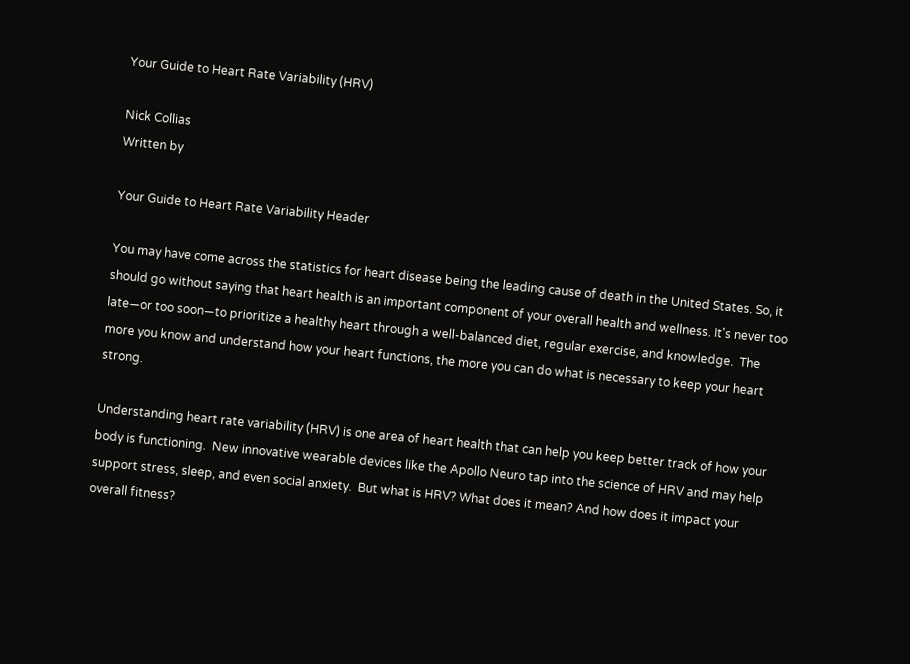Your Guide to Heart Rate Variability (HRV)

Nick Collias
Written by

Your Guide to Heart Rate Variability Header

You may have come across the statistics for heart disease being the leading cause of death in the United States. So, it should go without saying that heart health is an important component of your overall health and wellness. It's never too late—or too soon—to prioritize a healthy heart through a well-balanced diet, regular exercise, and knowledge.  The more you know and understand how your heart functions, the more you can do what is necessary to keep your heart strong.

Understanding heart rate variability (HRV) is one area of heart health that can help you keep better track of how your body is functioning.  New innovative wearable devices like the Apollo Neuro tap into the science of HRV and may help support stress, sleep, and even social anxiety.  But what is HRV? What does it mean? And how does it impact your overall fitness?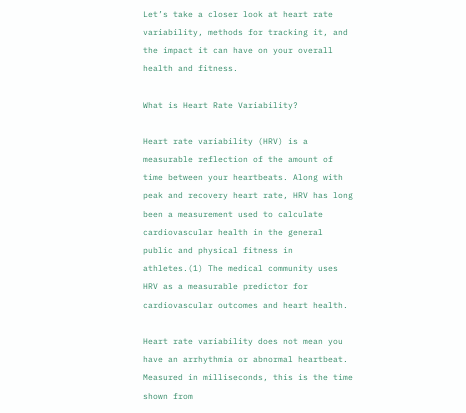Let’s take a closer look at heart rate variability, methods for tracking it, and the impact it can have on your overall health and fitness.

What is Heart Rate Variability?

Heart rate variability (HRV) is a measurable reflection of the amount of time between your heartbeats. Along with peak and recovery heart rate, HRV has long been a measurement used to calculate cardiovascular health in the general public and physical fitness in athletes.(1) The medical community uses HRV as a measurable predictor for cardiovascular outcomes and heart health.

Heart rate variability does not mean you have an arrhythmia or abnormal heartbeat. Measured in milliseconds, this is the time shown from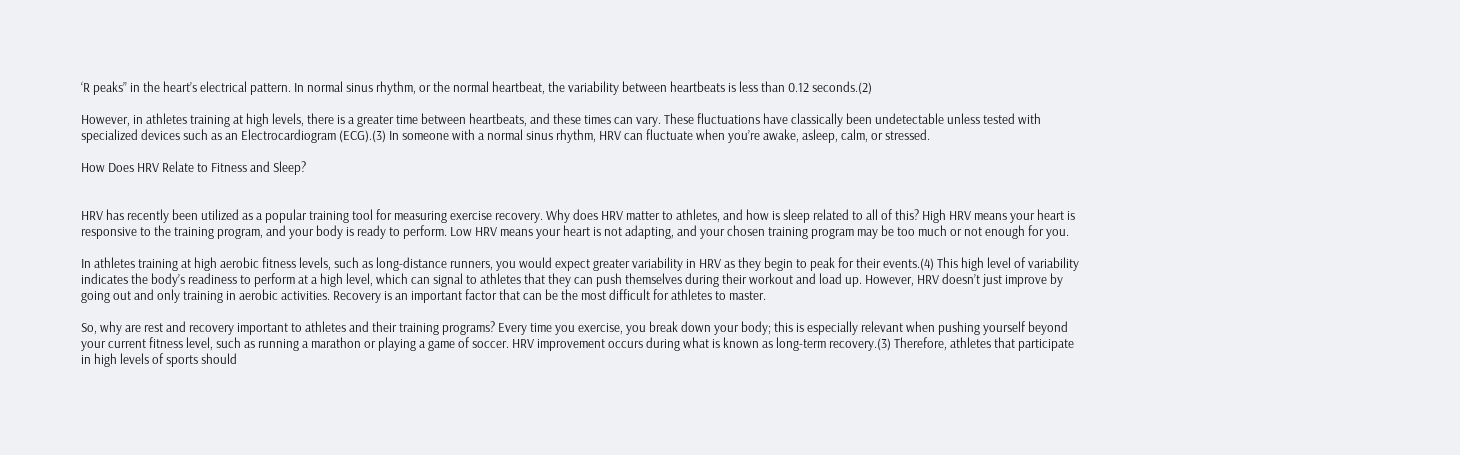‘R peaks” in the heart’s electrical pattern. In normal sinus rhythm, or the normal heartbeat, the variability between heartbeats is less than 0.12 seconds.(2)

However, in athletes training at high levels, there is a greater time between heartbeats, and these times can vary. These fluctuations have classically been undetectable unless tested with specialized devices such as an Electrocardiogram (ECG).(3) In someone with a normal sinus rhythm, HRV can fluctuate when you’re awake, asleep, calm, or stressed.

How Does HRV Relate to Fitness and Sleep?


HRV has recently been utilized as a popular training tool for measuring exercise recovery. Why does HRV matter to athletes, and how is sleep related to all of this? High HRV means your heart is responsive to the training program, and your body is ready to perform. Low HRV means your heart is not adapting, and your chosen training program may be too much or not enough for you.

In athletes training at high aerobic fitness levels, such as long-distance runners, you would expect greater variability in HRV as they begin to peak for their events.(4) This high level of variability indicates the body’s readiness to perform at a high level, which can signal to athletes that they can push themselves during their workout and load up. However, HRV doesn’t just improve by going out and only training in aerobic activities. Recovery is an important factor that can be the most difficult for athletes to master.

So, why are rest and recovery important to athletes and their training programs? Every time you exercise, you break down your body; this is especially relevant when pushing yourself beyond your current fitness level, such as running a marathon or playing a game of soccer. HRV improvement occurs during what is known as long-term recovery.(3) Therefore, athletes that participate in high levels of sports should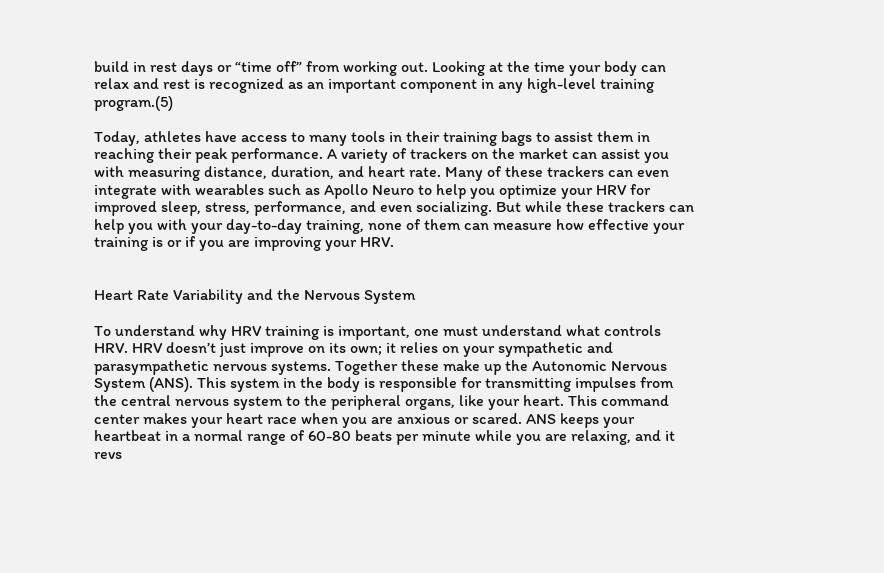build in rest days or “time off” from working out. Looking at the time your body can relax and rest is recognized as an important component in any high-level training program.(5)

Today, athletes have access to many tools in their training bags to assist them in reaching their peak performance. A variety of trackers on the market can assist you with measuring distance, duration, and heart rate. Many of these trackers can even integrate with wearables such as Apollo Neuro to help you optimize your HRV for improved sleep, stress, performance, and even socializing. But while these trackers can help you with your day-to-day training, none of them can measure how effective your training is or if you are improving your HRV.


Heart Rate Variability and the Nervous System

To understand why HRV training is important, one must understand what controls HRV. HRV doesn’t just improve on its own; it relies on your sympathetic and parasympathetic nervous systems. Together these make up the Autonomic Nervous System (ANS). This system in the body is responsible for transmitting impulses from the central nervous system to the peripheral organs, like your heart. This command center makes your heart race when you are anxious or scared. ANS keeps your heartbeat in a normal range of 60-80 beats per minute while you are relaxing, and it revs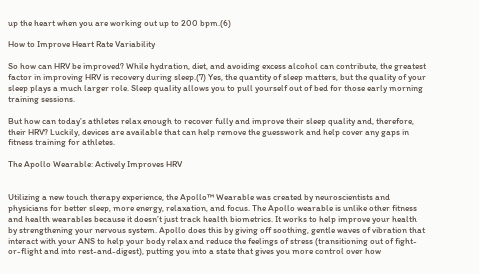up the heart when you are working out up to 200 bpm.(6)

How to Improve Heart Rate Variability

So how can HRV be improved? While hydration, diet, and avoiding excess alcohol can contribute, the greatest factor in improving HRV is recovery during sleep.(7) Yes, the quantity of sleep matters, but the quality of your sleep plays a much larger role. Sleep quality allows you to pull yourself out of bed for those early morning training sessions.

But how can today’s athletes relax enough to recover fully and improve their sleep quality and, therefore, their HRV? Luckily, devices are available that can help remove the guesswork and help cover any gaps in fitness training for athletes.

The Apollo Wearable: Actively Improves HRV


Utilizing a new touch therapy experience, the Apollo™ Wearable was created by neuroscientists and physicians for better sleep, more energy, relaxation, and focus. The Apollo wearable is unlike other fitness and health wearables because it doesn’t just track health biometrics. It works to help improve your health by strengthening your nervous system. Apollo does this by giving off soothing, gentle waves of vibration that interact with your ANS to help your body relax and reduce the feelings of stress (transitioning out of fight-or-flight and into rest-and-digest), putting you into a state that gives you more control over how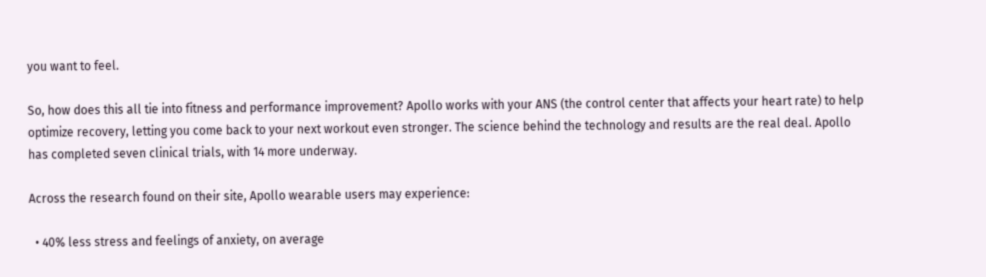you want to feel.

So, how does this all tie into fitness and performance improvement? Apollo works with your ANS (the control center that affects your heart rate) to help optimize recovery, letting you come back to your next workout even stronger. The science behind the technology and results are the real deal. Apollo has completed seven clinical trials, with 14 more underway.

Across the research found on their site, Apollo wearable users may experience:

  • 40% less stress and feelings of anxiety, on average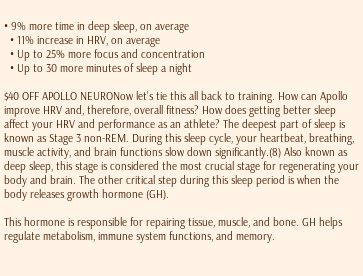• 9% more time in deep sleep, on average
  • 11% increase in HRV, on average
  • Up to 25% more focus and concentration
  • Up to 30 more minutes of sleep a night

$40 OFF APOLLO NEURONow let’s tie this all back to training. How can Apollo improve HRV and, therefore, overall fitness? How does getting better sleep affect your HRV and performance as an athlete? The deepest part of sleep is known as Stage 3 non-REM. During this sleep cycle, your heartbeat, breathing, muscle activity, and brain functions slow down significantly.(8) Also known as deep sleep, this stage is considered the most crucial stage for regenerating your body and brain. The other critical step during this sleep period is when the body releases growth hormone (GH).

This hormone is responsible for repairing tissue, muscle, and bone. GH helps regulate metabolism, immune system functions, and memory.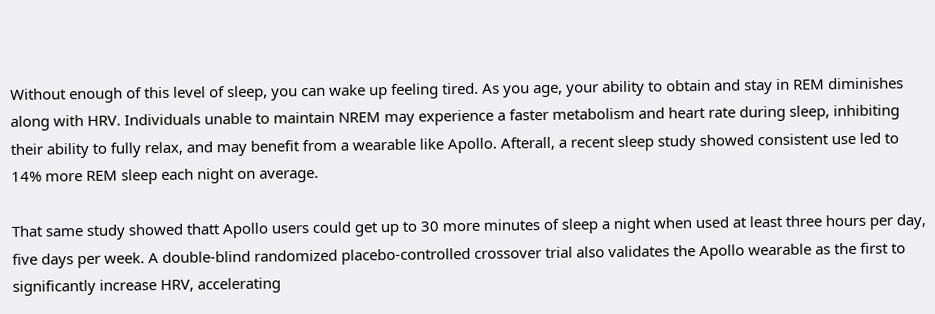Without enough of this level of sleep, you can wake up feeling tired. As you age, your ability to obtain and stay in REM diminishes along with HRV. Individuals unable to maintain NREM may experience a faster metabolism and heart rate during sleep, inhibiting their ability to fully relax, and may benefit from a wearable like Apollo. Afterall, a recent sleep study showed consistent use led to 14% more REM sleep each night on average.

That same study showed thatt Apollo users could get up to 30 more minutes of sleep a night when used at least three hours per day, five days per week. A double-blind randomized placebo-controlled crossover trial also validates the Apollo wearable as the first to significantly increase HRV, accelerating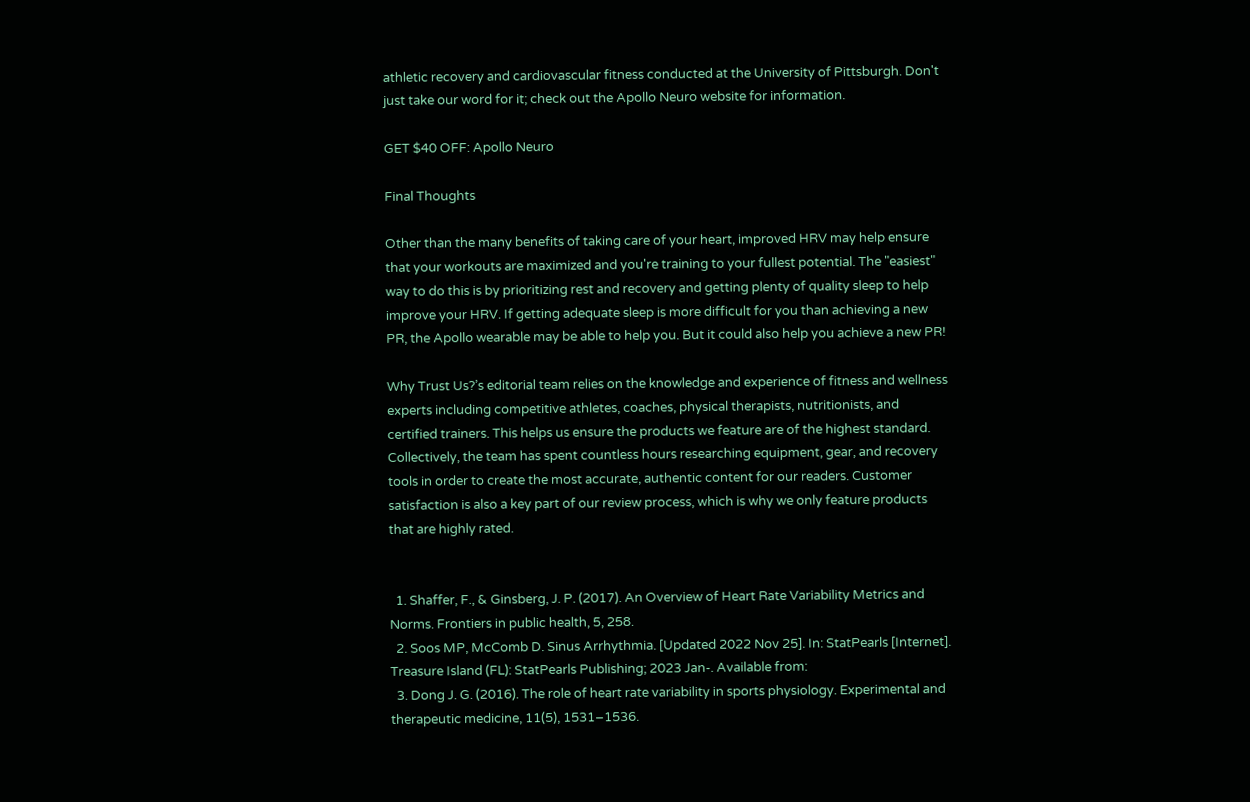athletic recovery and cardiovascular fitness conducted at the University of Pittsburgh. Don't just take our word for it; check out the Apollo Neuro website for information.

GET $40 OFF: Apollo Neuro

Final Thoughts

Other than the many benefits of taking care of your heart, improved HRV may help ensure that your workouts are maximized and you're training to your fullest potential. The "easiest" way to do this is by prioritizing rest and recovery and getting plenty of quality sleep to help improve your HRV. If getting adequate sleep is more difficult for you than achieving a new PR, the Apollo wearable may be able to help you. But it could also help you achieve a new PR!

Why Trust Us?’s editorial team relies on the knowledge and experience of fitness and wellness experts including competitive athletes, coaches, physical therapists, nutritionists, and certified trainers. This helps us ensure the products we feature are of the highest standard. Collectively, the team has spent countless hours researching equipment, gear, and recovery tools in order to create the most accurate, authentic content for our readers. Customer satisfaction is also a key part of our review process, which is why we only feature products that are highly rated.


  1. Shaffer, F., & Ginsberg, J. P. (2017). An Overview of Heart Rate Variability Metrics and Norms. Frontiers in public health, 5, 258.
  2. Soos MP, McComb D. Sinus Arrhythmia. [Updated 2022 Nov 25]. In: StatPearls [Internet]. Treasure Island (FL): StatPearls Publishing; 2023 Jan-. Available from:
  3. Dong J. G. (2016). The role of heart rate variability in sports physiology. Experimental and therapeutic medicine, 11(5), 1531–1536.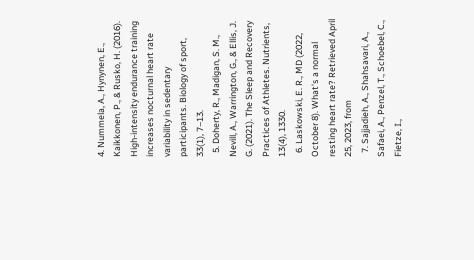4. Nummela, A., Hynynen, E., Kaikkonen, P., & Rusko, H. (2016). High-intensity endurance training increases nocturnal heart rate variability in sedentary participants. Biology of sport, 33(1), 7–13.
  5. Doherty, R., Madigan, S. M., Nevill, A., Warrington, G., & Ellis, J. G. (2021). The Sleep and Recovery Practices of Athletes. Nutrients, 13(4), 1330.
  6. Laskowski, E. R., MD (2022, October 8). What's a normal resting heart rate? Retrieved April 25, 2023, from
  7. Sajjadieh, A., Shahsavari, A., Safaei, A., Penzel, T., Schoebel, C., Fietze, I.,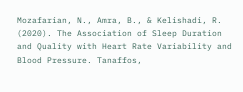Mozafarian, N., Amra, B., & Kelishadi, R. (2020). The Association of Sleep Duration and Quality with Heart Rate Variability and Blood Pressure. Tanaffos,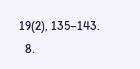19(2), 135–143.
  8.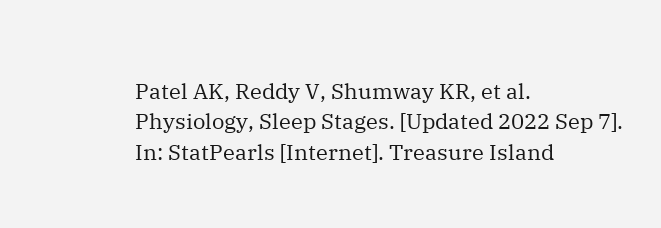Patel AK, Reddy V, Shumway KR, et al. Physiology, Sleep Stages. [Updated 2022 Sep 7]. In: StatPearls [Internet]. Treasure Island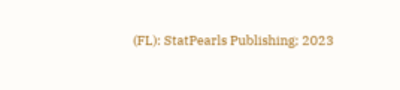(FL): StatPearls Publishing; 2023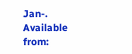Jan-. Available from: